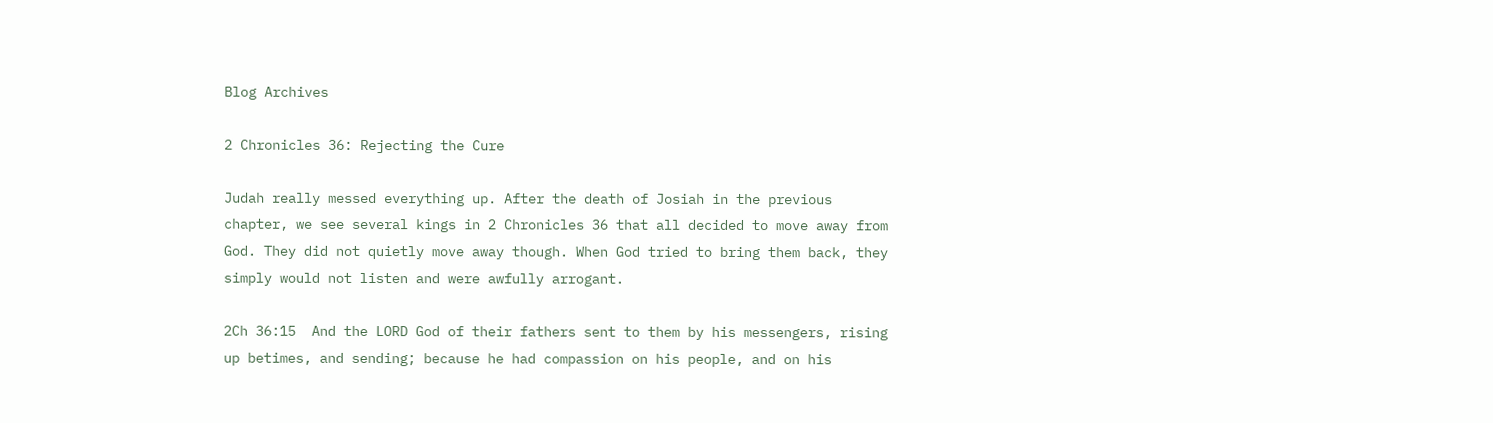Blog Archives

2 Chronicles 36: Rejecting the Cure

Judah really messed everything up. After the death of Josiah in the previous chapter, we see several kings in 2 Chronicles 36 that all decided to move away from God. They did not quietly move away though. When God tried to bring them back, they simply would not listen and were awfully arrogant.

2Ch 36:15  And the LORD God of their fathers sent to them by his messengers, rising up betimes, and sending; because he had compassion on his people, and on his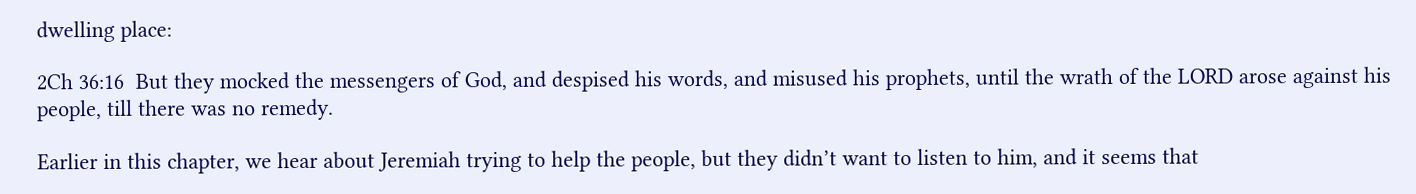dwelling place:

2Ch 36:16  But they mocked the messengers of God, and despised his words, and misused his prophets, until the wrath of the LORD arose against his people, till there was no remedy.

Earlier in this chapter, we hear about Jeremiah trying to help the people, but they didn’t want to listen to him, and it seems that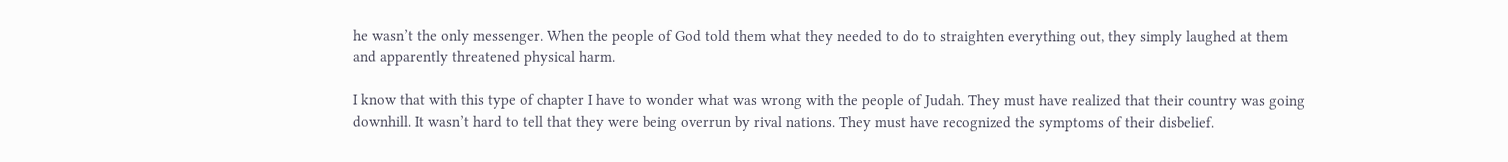he wasn’t the only messenger. When the people of God told them what they needed to do to straighten everything out, they simply laughed at them and apparently threatened physical harm.

I know that with this type of chapter I have to wonder what was wrong with the people of Judah. They must have realized that their country was going downhill. It wasn’t hard to tell that they were being overrun by rival nations. They must have recognized the symptoms of their disbelief.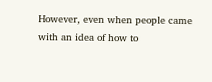However, even when people came with an idea of how to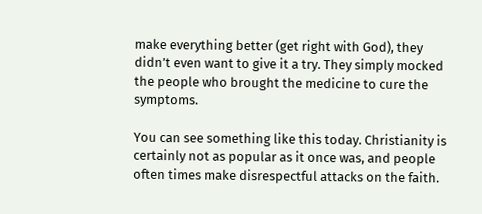make everything better (get right with God), they didn’t even want to give it a try. They simply mocked the people who brought the medicine to cure the symptoms.

You can see something like this today. Christianity is certainly not as popular as it once was, and people often times make disrespectful attacks on the faith.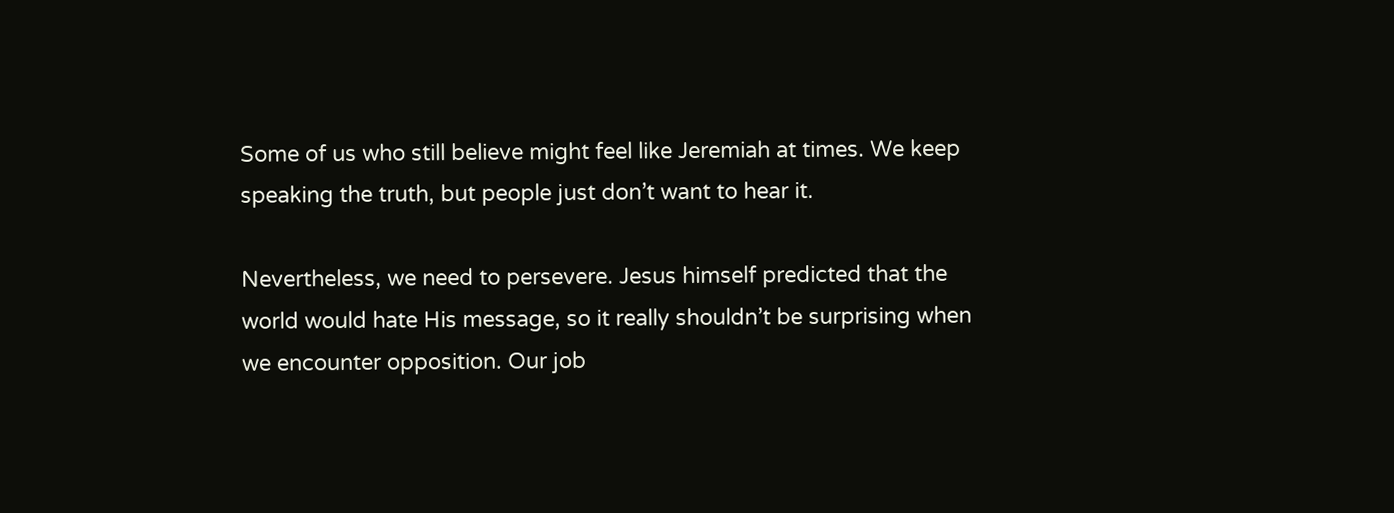Some of us who still believe might feel like Jeremiah at times. We keep speaking the truth, but people just don’t want to hear it.

Nevertheless, we need to persevere. Jesus himself predicted that the world would hate His message, so it really shouldn’t be surprising when we encounter opposition. Our job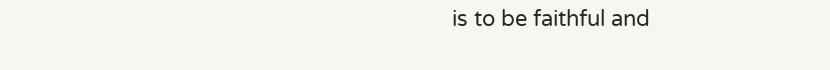is to be faithful and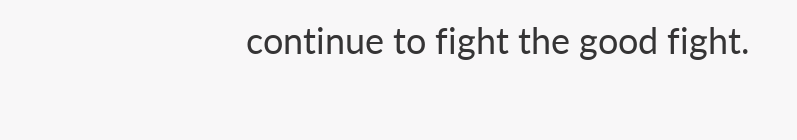continue to fight the good fight.